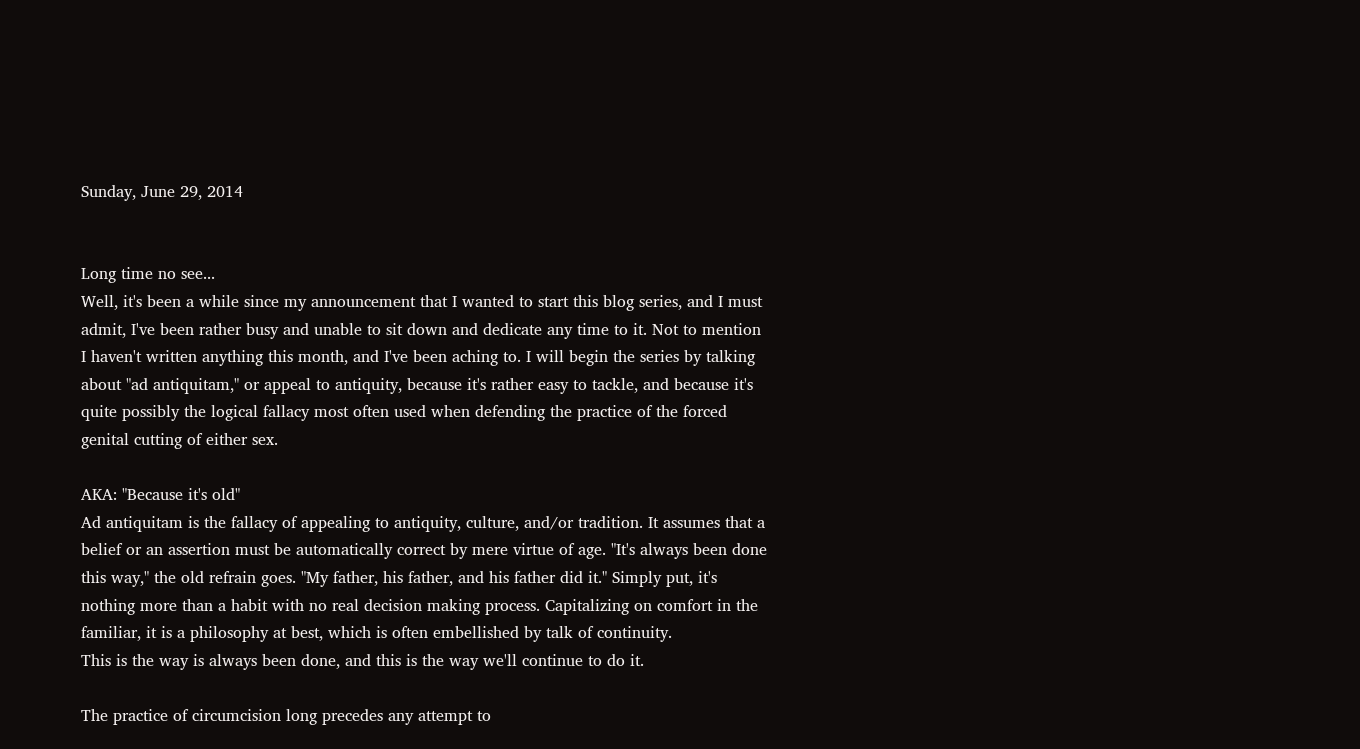Sunday, June 29, 2014


Long time no see...
Well, it's been a while since my announcement that I wanted to start this blog series, and I must admit, I've been rather busy and unable to sit down and dedicate any time to it. Not to mention I haven't written anything this month, and I've been aching to. I will begin the series by talking about "ad antiquitam," or appeal to antiquity, because it's rather easy to tackle, and because it's quite possibly the logical fallacy most often used when defending the practice of the forced genital cutting of either sex.

AKA: "Because it's old"
Ad antiquitam is the fallacy of appealing to antiquity, culture, and/or tradition. It assumes that a belief or an assertion must be automatically correct by mere virtue of age. "It's always been done this way," the old refrain goes. "My father, his father, and his father did it." Simply put, it's nothing more than a habit with no real decision making process. Capitalizing on comfort in the familiar, it is a philosophy at best, which is often embellished by talk of continuity.
This is the way is always been done, and this is the way we'll continue to do it.

The practice of circumcision long precedes any attempt to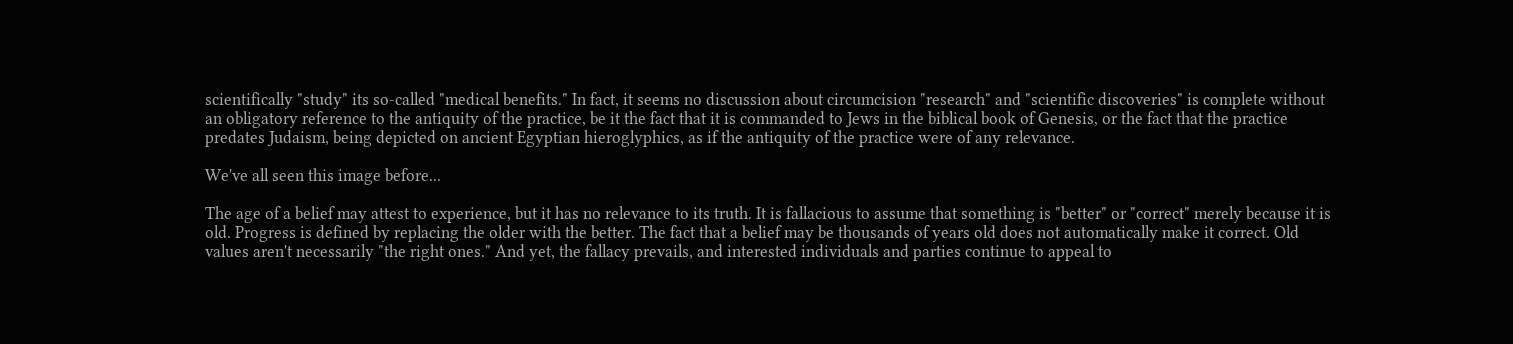scientifically "study" its so-called "medical benefits." In fact, it seems no discussion about circumcision "research" and "scientific discoveries" is complete without an obligatory reference to the antiquity of the practice, be it the fact that it is commanded to Jews in the biblical book of Genesis, or the fact that the practice predates Judaism, being depicted on ancient Egyptian hieroglyphics, as if the antiquity of the practice were of any relevance.

We've all seen this image before...

The age of a belief may attest to experience, but it has no relevance to its truth. It is fallacious to assume that something is "better" or "correct" merely because it is old. Progress is defined by replacing the older with the better. The fact that a belief may be thousands of years old does not automatically make it correct. Old values aren't necessarily "the right ones." And yet, the fallacy prevails, and interested individuals and parties continue to appeal to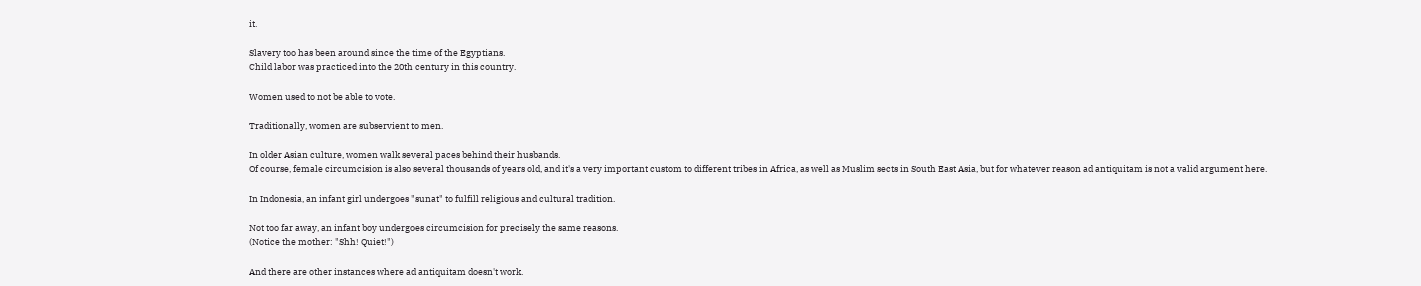it.

Slavery too has been around since the time of the Egyptians.
Child labor was practiced into the 20th century in this country.

Women used to not be able to vote.

Traditionally, women are subservient to men.

In older Asian culture, women walk several paces behind their husbands.
Of course, female circumcision is also several thousands of years old, and it's a very important custom to different tribes in Africa, as well as Muslim sects in South East Asia, but for whatever reason ad antiquitam is not a valid argument here.

In Indonesia, an infant girl undergoes "sunat" to fulfill religious and cultural tradition.

Not too far away, an infant boy undergoes circumcision for precisely the same reasons.
(Notice the mother: "Shh! Quiet!")

And there are other instances where ad antiquitam doesn't work.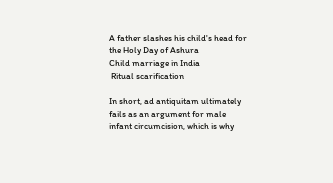A father slashes his child's head for the Holy Day of Ashura
Child marriage in India
 Ritual scarification

In short, ad antiquitam ultimately fails as an argument for male infant circumcision, which is why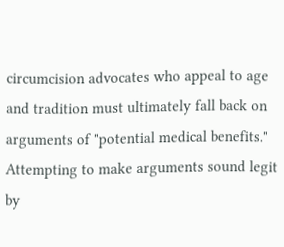circumcision advocates who appeal to age and tradition must ultimately fall back on arguments of "potential medical benefits." Attempting to make arguments sound legit by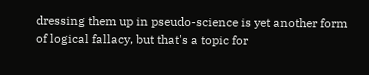dressing them up in pseudo-science is yet another form of logical fallacy, but that's a topic for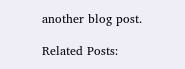another blog post.

Related Posts: